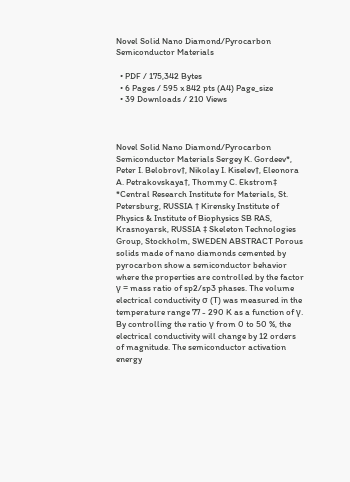Novel Solid Nano Diamond/Pyrocarbon Semiconductor Materials

  • PDF / 175,342 Bytes
  • 6 Pages / 595 x 842 pts (A4) Page_size
  • 39 Downloads / 210 Views



Novel Solid Nano Diamond/Pyrocarbon Semiconductor Materials Sergey K. Gordeev*, Peter I. Belobrov†, Nikolay I. Kiselev†, Eleonora A. Petrakovskaya†, Thommy C. Ekstrom‡ *Central Research Institute for Materials, St. Petersburg, RUSSIA † Kirensky Institute of Physics & Institute of Biophysics SB RAS, Krasnoyarsk, RUSSIA ‡ Skeleton Technologies Group, Stockholm, SWEDEN ABSTRACT Porous solids made of nano diamonds cemented by pyrocarbon show a semiconductor behavior where the properties are controlled by the factor γ = mass ratio of sp2/sp3 phases. The volume electrical conductivity σ (T) was measured in the temperature range 77 - 290 K as a function of γ. By controlling the ratio γ from 0 to 50 %, the electrical conductivity will change by 12 orders of magnitude. The semiconductor activation energy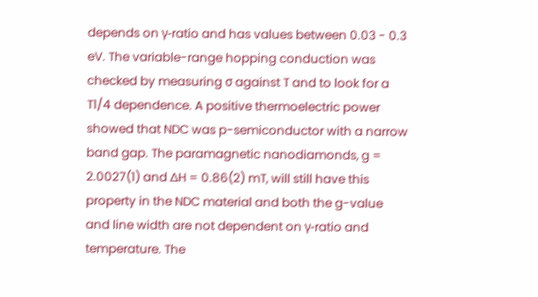depends on γ-ratio and has values between 0.03 - 0.3 eV. The variable-range hopping conduction was checked by measuring σ against T and to look for a T1/4 dependence. A positive thermoelectric power showed that NDC was p-semiconductor with a narrow band gap. The paramagnetic nanodiamonds, g = 2.0027(1) and ∆H = 0.86(2) mT, will still have this property in the NDC material and both the g-value and line width are not dependent on γ-ratio and temperature. The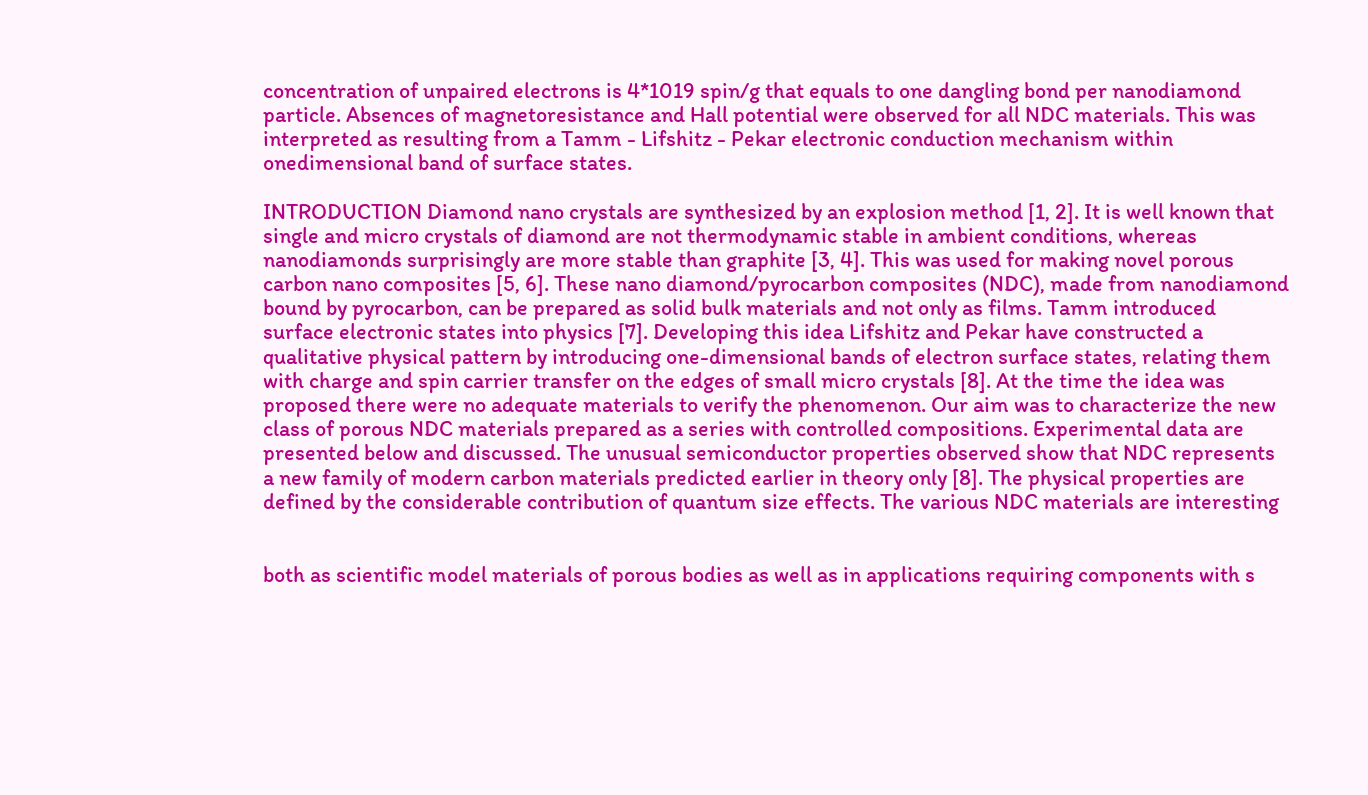concentration of unpaired electrons is 4*1019 spin/g that equals to one dangling bond per nanodiamond particle. Absences of magnetoresistance and Hall potential were observed for all NDC materials. This was interpreted as resulting from a Tamm - Lifshitz - Pekar electronic conduction mechanism within onedimensional band of surface states.

INTRODUCTION Diamond nano crystals are synthesized by an explosion method [1, 2]. It is well known that single and micro crystals of diamond are not thermodynamic stable in ambient conditions, whereas nanodiamonds surprisingly are more stable than graphite [3, 4]. This was used for making novel porous carbon nano composites [5, 6]. These nano diamond/pyrocarbon composites (NDC), made from nanodiamond bound by pyrocarbon, can be prepared as solid bulk materials and not only as films. Tamm introduced surface electronic states into physics [7]. Developing this idea Lifshitz and Pekar have constructed a qualitative physical pattern by introducing one-dimensional bands of electron surface states, relating them with charge and spin carrier transfer on the edges of small micro crystals [8]. At the time the idea was proposed there were no adequate materials to verify the phenomenon. Our aim was to characterize the new class of porous NDC materials prepared as a series with controlled compositions. Experimental data are presented below and discussed. The unusual semiconductor properties observed show that NDC represents a new family of modern carbon materials predicted earlier in theory only [8]. The physical properties are defined by the considerable contribution of quantum size effects. The various NDC materials are interesting


both as scientific model materials of porous bodies as well as in applications requiring components with s